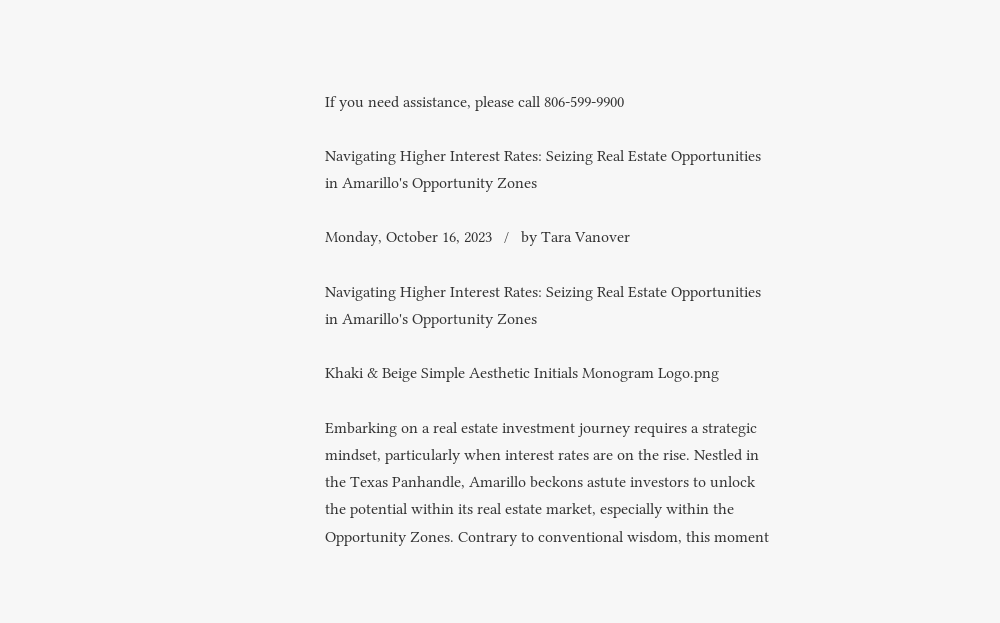If you need assistance, please call 806-599-9900

Navigating Higher Interest Rates: Seizing Real Estate Opportunities in Amarillo's Opportunity Zones

Monday, October 16, 2023   /   by Tara Vanover

Navigating Higher Interest Rates: Seizing Real Estate Opportunities in Amarillo's Opportunity Zones

Khaki & Beige Simple Aesthetic Initials Monogram Logo.png

Embarking on a real estate investment journey requires a strategic mindset, particularly when interest rates are on the rise. Nestled in the Texas Panhandle, Amarillo beckons astute investors to unlock the potential within its real estate market, especially within the Opportunity Zones. Contrary to conventional wisdom, this moment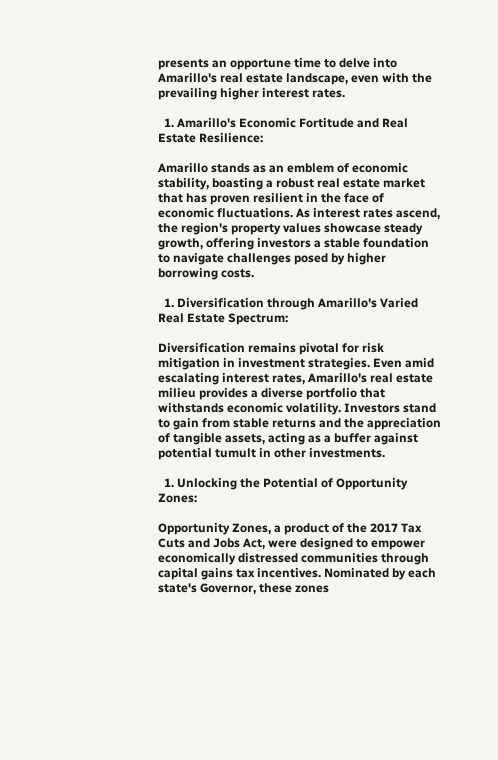presents an opportune time to delve into Amarillo's real estate landscape, even with the prevailing higher interest rates.

  1. Amarillo's Economic Fortitude and Real Estate Resilience:

Amarillo stands as an emblem of economic stability, boasting a robust real estate market that has proven resilient in the face of economic fluctuations. As interest rates ascend, the region's property values showcase steady growth, offering investors a stable foundation to navigate challenges posed by higher borrowing costs.

  1. Diversification through Amarillo's Varied Real Estate Spectrum:

Diversification remains pivotal for risk mitigation in investment strategies. Even amid escalating interest rates, Amarillo's real estate milieu provides a diverse portfolio that withstands economic volatility. Investors stand to gain from stable returns and the appreciation of tangible assets, acting as a buffer against potential tumult in other investments.

  1. Unlocking the Potential of Opportunity Zones:

Opportunity Zones, a product of the 2017 Tax Cuts and Jobs Act, were designed to empower economically distressed communities through capital gains tax incentives. Nominated by each state's Governor, these zones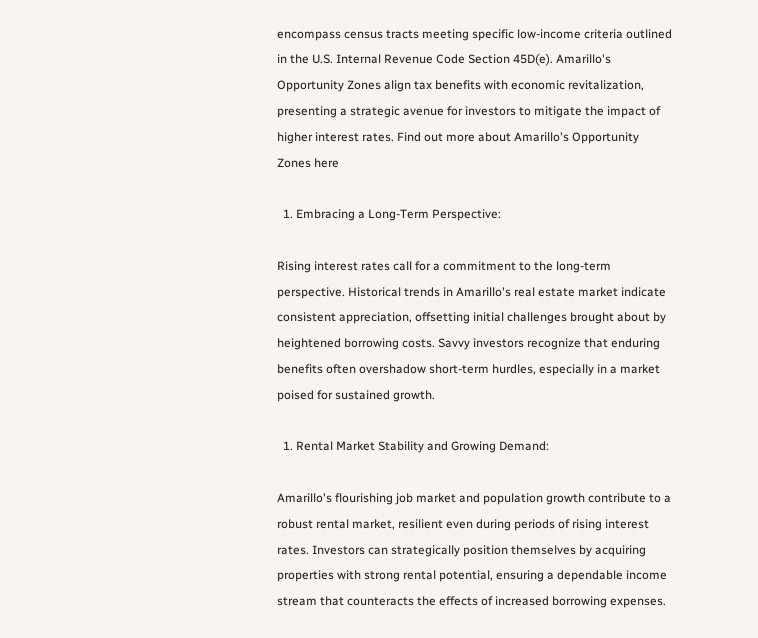encompass census tracts meeting specific low-income criteria outlined in the U.S. Internal Revenue Code Section 45D(e). Amarillo's Opportunity Zones align tax benefits with economic revitalization, presenting a strategic avenue for investors to mitigate the impact of higher interest rates. Find out more about Amarillo's Opportunity Zones here

  1. Embracing a Long-Term Perspective:

Rising interest rates call for a commitment to the long-term perspective. Historical trends in Amarillo's real estate market indicate consistent appreciation, offsetting initial challenges brought about by heightened borrowing costs. Savvy investors recognize that enduring benefits often overshadow short-term hurdles, especially in a market poised for sustained growth.

  1. Rental Market Stability and Growing Demand:

Amarillo's flourishing job market and population growth contribute to a robust rental market, resilient even during periods of rising interest rates. Investors can strategically position themselves by acquiring properties with strong rental potential, ensuring a dependable income stream that counteracts the effects of increased borrowing expenses.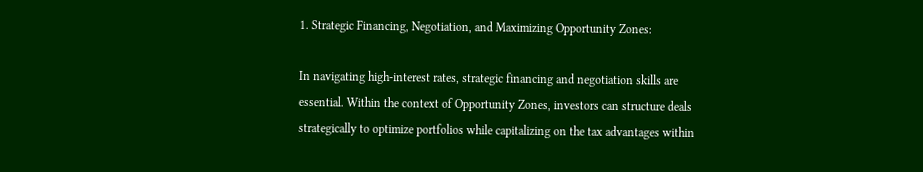1. Strategic Financing, Negotiation, and Maximizing Opportunity Zones:

In navigating high-interest rates, strategic financing and negotiation skills are essential. Within the context of Opportunity Zones, investors can structure deals strategically to optimize portfolios while capitalizing on the tax advantages within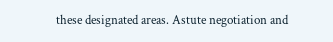these designated areas. Astute negotiation and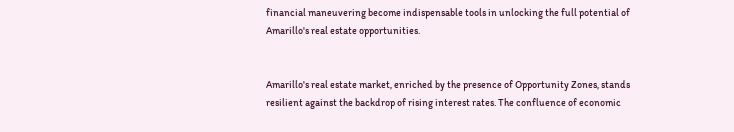financial maneuvering become indispensable tools in unlocking the full potential of Amarillo's real estate opportunities.


Amarillo's real estate market, enriched by the presence of Opportunity Zones, stands resilient against the backdrop of rising interest rates. The confluence of economic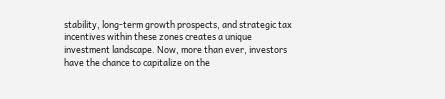stability, long-term growth prospects, and strategic tax incentives within these zones creates a unique investment landscape. Now, more than ever, investors have the chance to capitalize on the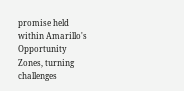promise held within Amarillo's Opportunity Zones, turning challenges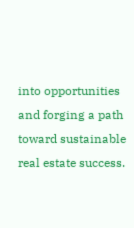into opportunities and forging a path toward sustainable real estate success.